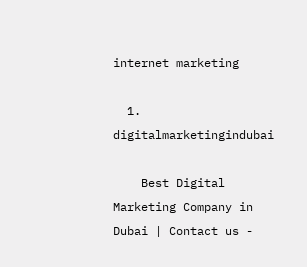internet marketing

  1. digitalmarketingindubai

    Best Digital Marketing Company in Dubai | Contact us -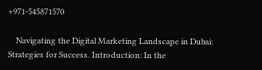+971-545871570

    Navigating the Digital Marketing Landscape in Dubai: Strategies for Success. Introduction: In the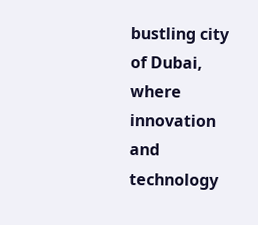bustling city of Dubai, where innovation and technology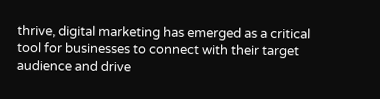thrive, digital marketing has emerged as a critical tool for businesses to connect with their target audience and drive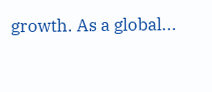growth. As a global...